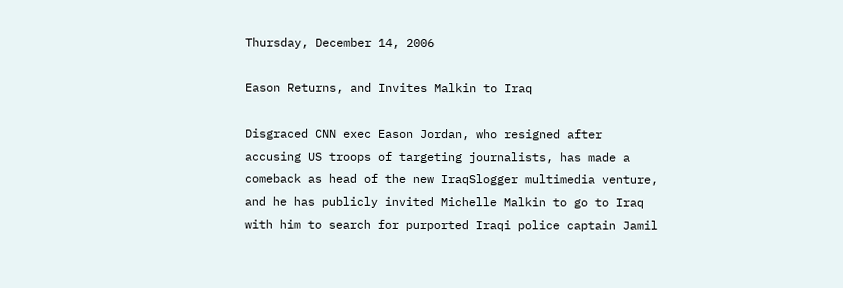Thursday, December 14, 2006

Eason Returns, and Invites Malkin to Iraq

Disgraced CNN exec Eason Jordan, who resigned after accusing US troops of targeting journalists, has made a comeback as head of the new IraqSlogger multimedia venture, and he has publicly invited Michelle Malkin to go to Iraq with him to search for purported Iraqi police captain Jamil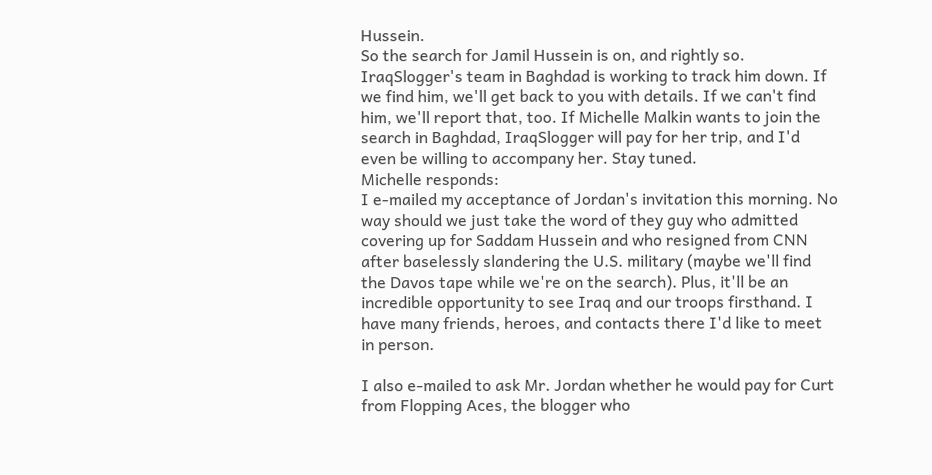Hussein.
So the search for Jamil Hussein is on, and rightly so. IraqSlogger's team in Baghdad is working to track him down. If we find him, we'll get back to you with details. If we can't find him, we'll report that, too. If Michelle Malkin wants to join the search in Baghdad, IraqSlogger will pay for her trip, and I'd even be willing to accompany her. Stay tuned.
Michelle responds:
I e-mailed my acceptance of Jordan's invitation this morning. No way should we just take the word of they guy who admitted covering up for Saddam Hussein and who resigned from CNN after baselessly slandering the U.S. military (maybe we'll find the Davos tape while we're on the search). Plus, it'll be an incredible opportunity to see Iraq and our troops firsthand. I have many friends, heroes, and contacts there I'd like to meet in person.

I also e-mailed to ask Mr. Jordan whether he would pay for Curt from Flopping Aces, the blogger who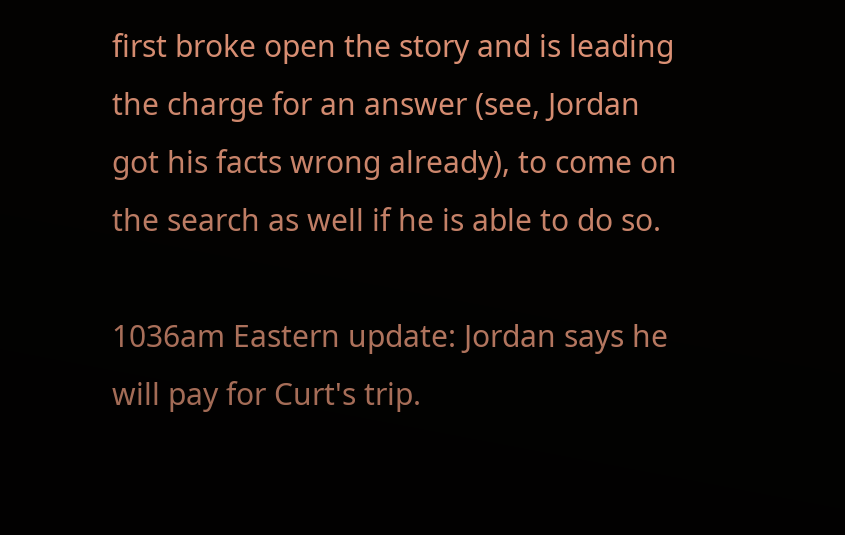first broke open the story and is leading the charge for an answer (see, Jordan got his facts wrong already), to come on the search as well if he is able to do so.

1036am Eastern update: Jordan says he will pay for Curt's trip.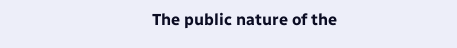The public nature of the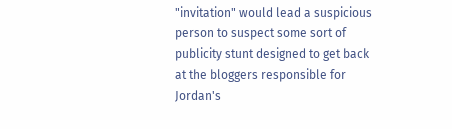"invitation" would lead a suspicious person to suspect some sort of publicity stunt designed to get back at the bloggers responsible for Jordan's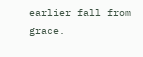earlier fall from grace.